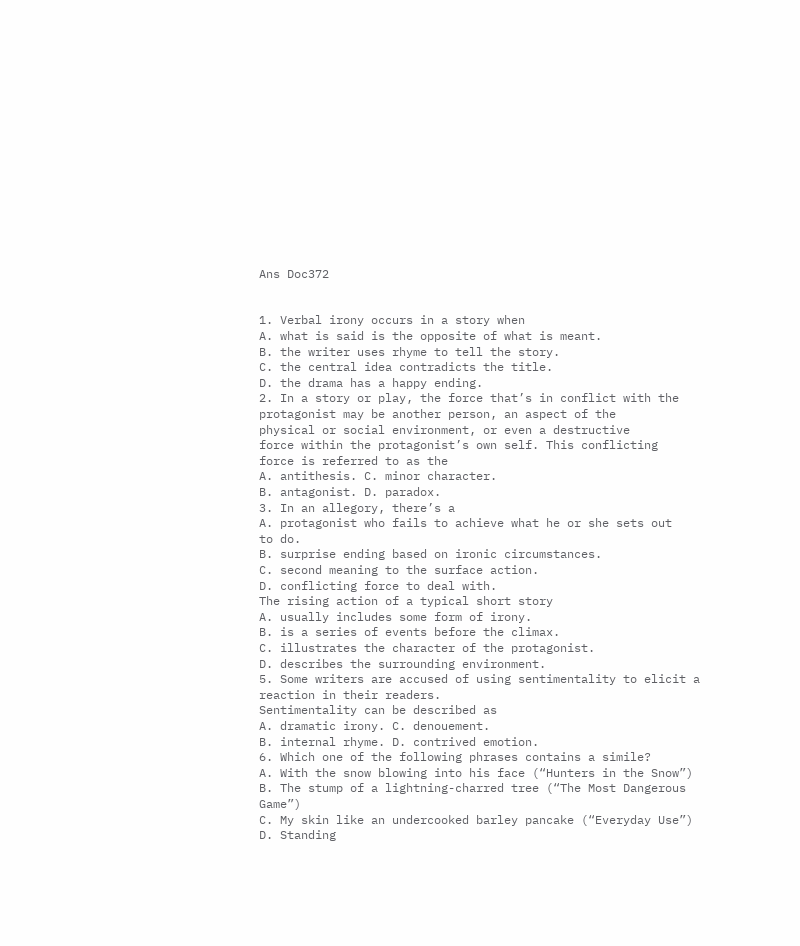Ans Doc372


1. Verbal irony occurs in a story when
A. what is said is the opposite of what is meant.
B. the writer uses rhyme to tell the story.
C. the central idea contradicts the title.
D. the drama has a happy ending.
2. In a story or play, the force that’s in conflict with the
protagonist may be another person, an aspect of the
physical or social environment, or even a destructive
force within the protagonist’s own self. This conflicting
force is referred to as the
A. antithesis. C. minor character.
B. antagonist. D. paradox.
3. In an allegory, there’s a
A. protagonist who fails to achieve what he or she sets out
to do.
B. surprise ending based on ironic circumstances.
C. second meaning to the surface action.
D. conflicting force to deal with.
The rising action of a typical short story
A. usually includes some form of irony.
B. is a series of events before the climax.
C. illustrates the character of the protagonist.
D. describes the surrounding environment.
5. Some writers are accused of using sentimentality to elicit a reaction in their readers.
Sentimentality can be described as
A. dramatic irony. C. denouement.
B. internal rhyme. D. contrived emotion.
6. Which one of the following phrases contains a simile?
A. With the snow blowing into his face (“Hunters in the Snow”)
B. The stump of a lightning-charred tree (“The Most Dangerous Game”)
C. My skin like an undercooked barley pancake (“Everyday Use”)
D. Standing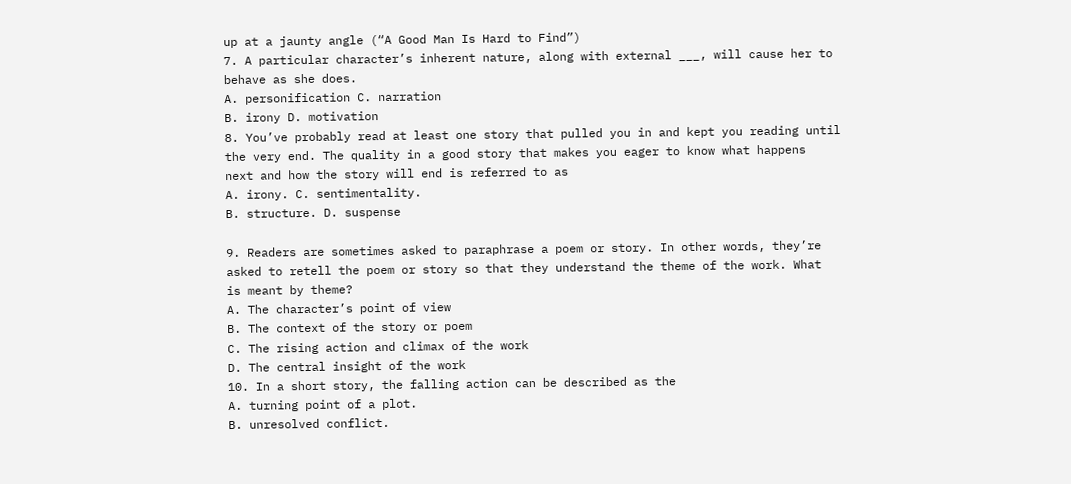up at a jaunty angle (“A Good Man Is Hard to Find”)
7. A particular character’s inherent nature, along with external ___, will cause her to
behave as she does.
A. personification C. narration
B. irony D. motivation
8. You’ve probably read at least one story that pulled you in and kept you reading until
the very end. The quality in a good story that makes you eager to know what happens
next and how the story will end is referred to as
A. irony. C. sentimentality.
B. structure. D. suspense

9. Readers are sometimes asked to paraphrase a poem or story. In other words, they’re
asked to retell the poem or story so that they understand the theme of the work. What
is meant by theme?
A. The character’s point of view
B. The context of the story or poem
C. The rising action and climax of the work
D. The central insight of the work
10. In a short story, the falling action can be described as the
A. turning point of a plot.
B. unresolved conflict.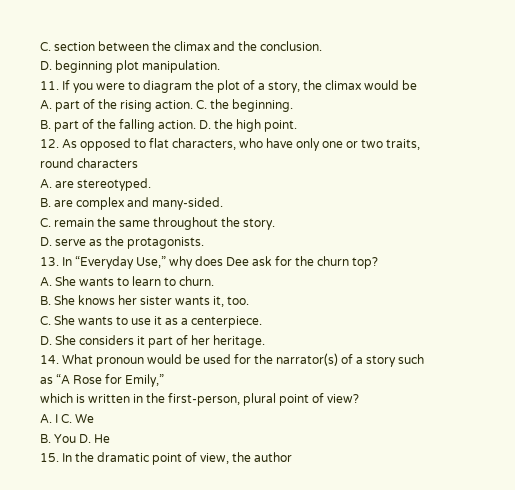C. section between the climax and the conclusion.
D. beginning plot manipulation.
11. If you were to diagram the plot of a story, the climax would be
A. part of the rising action. C. the beginning.
B. part of the falling action. D. the high point.
12. As opposed to flat characters, who have only one or two traits, round characters
A. are stereotyped.
B. are complex and many-sided.
C. remain the same throughout the story.
D. serve as the protagonists.
13. In “Everyday Use,” why does Dee ask for the churn top?
A. She wants to learn to churn.
B. She knows her sister wants it, too.
C. She wants to use it as a centerpiece.
D. She considers it part of her heritage.
14. What pronoun would be used for the narrator(s) of a story such as “A Rose for Emily,”
which is written in the first-person, plural point of view?
A. I C. We
B. You D. He
15. In the dramatic point of view, the author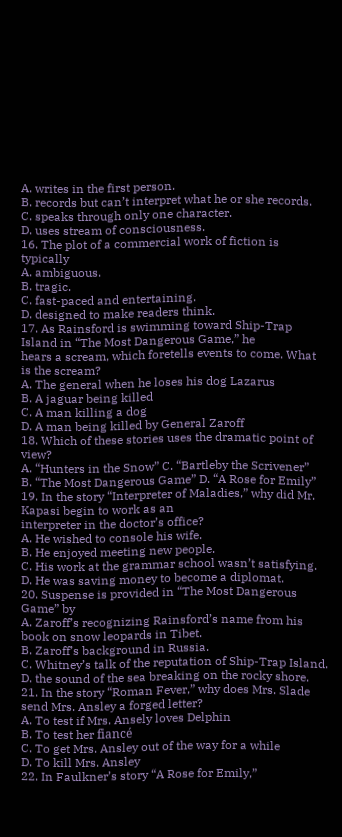A. writes in the first person.
B. records but can’t interpret what he or she records.
C. speaks through only one character.
D. uses stream of consciousness.
16. The plot of a commercial work of fiction is typically
A. ambiguous.
B. tragic.
C. fast-paced and entertaining.
D. designed to make readers think.
17. As Rainsford is swimming toward Ship-Trap Island in “The Most Dangerous Game,” he
hears a scream, which foretells events to come. What is the scream?
A. The general when he loses his dog Lazarus
B. A jaguar being killed
C. A man killing a dog
D. A man being killed by General Zaroff
18. Which of these stories uses the dramatic point of view?
A. “Hunters in the Snow” C. “Bartleby the Scrivener”
B. “The Most Dangerous Game” D. “A Rose for Emily”
19. In the story “Interpreter of Maladies,” why did Mr. Kapasi begin to work as an
interpreter in the doctor’s office?
A. He wished to console his wife.
B. He enjoyed meeting new people.
C. His work at the grammar school wasn’t satisfying.
D. He was saving money to become a diplomat.
20. Suspense is provided in “The Most Dangerous Game” by
A. Zaroff’s recognizing Rainsford’s name from his book on snow leopards in Tibet.
B. Zaroff’s background in Russia.
C. Whitney’s talk of the reputation of Ship-Trap Island.
D. the sound of the sea breaking on the rocky shore.
21. In the story “Roman Fever,” why does Mrs. Slade send Mrs. Ansley a forged letter?
A. To test if Mrs. Ansely loves Delphin
B. To test her fiancé
C. To get Mrs. Ansley out of the way for a while
D. To kill Mrs. Ansley
22. In Faulkner’s story “A Rose for Emily,”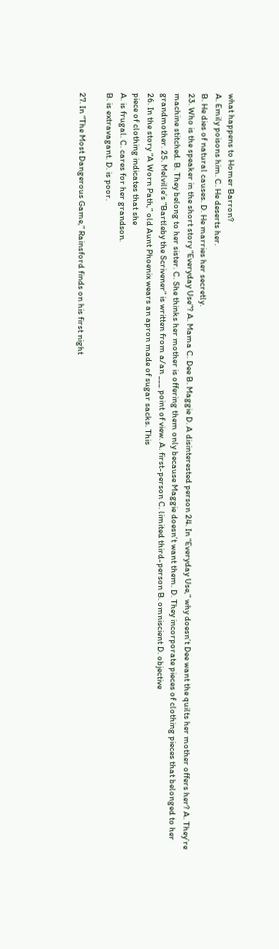what happens to Homer Barron?
A. Emily poisons him. C. He deserts her.
B. He dies of natural causes. D. He marries her secretly.
23. Who is the speaker in the short story “Everyday Use”? A. Mama C. Dee B. Maggie D. A disinterested person 24. In “Everyday Use,” why doesn’t Dee want the quilts her mother offers her? A. They’re machine stitched. B. They belong to her sister. C. She thinks her mother is offering them only because Maggie doesn’t want them. D. They incorporate pieces of clothing pieces that belonged to her grandmother. 25. Melville’s “Bartleby the Scrivener” is written from a/an ___ point of view. A. first-person C. limited third-person B. omniscient D. objective
26. In the story “A Worn Path,” old Aunt Phoenix wears an apron made of sugar sacks. This
piece of clothing indicates that she
A. is frugal. C. cares for her grandson.
B. is extravagant. D. is poor.

27. In “The Most Dangerous Game,” Rainsford finds on his first night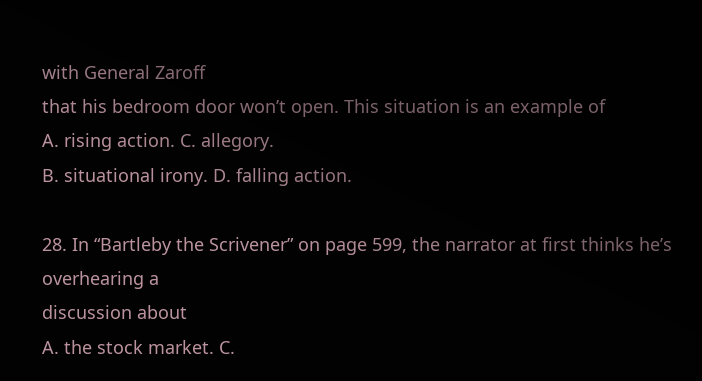with General Zaroff
that his bedroom door won’t open. This situation is an example of
A. rising action. C. allegory.
B. situational irony. D. falling action.

28. In “Bartleby the Scrivener” on page 599, the narrator at first thinks he’s overhearing a
discussion about
A. the stock market. C.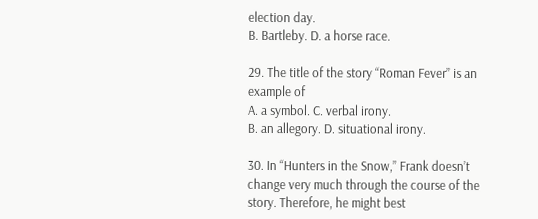election day.
B. Bartleby. D. a horse race.

29. The title of the story “Roman Fever” is an example of
A. a symbol. C. verbal irony.
B. an allegory. D. situational irony.

30. In “Hunters in the Snow,” Frank doesn’t change very much through the course of the
story. Therefore, he might best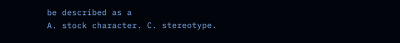be described as a
A. stock character. C. stereotype.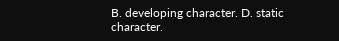B. developing character. D. static character.